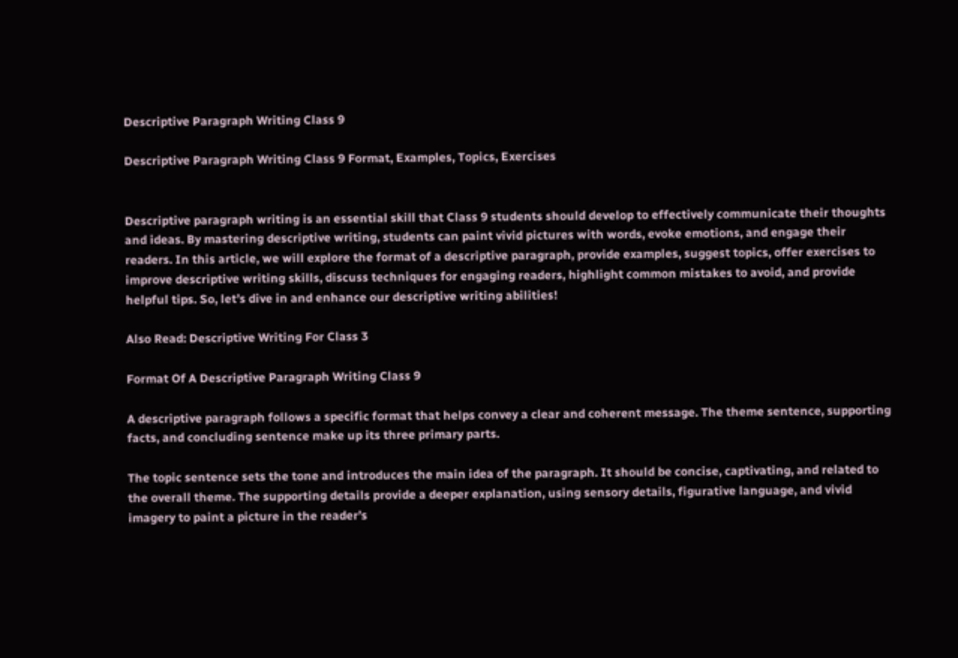Descriptive Paragraph Writing Class 9

Descriptive Paragraph Writing Class 9 Format, Examples, Topics, Exercises


Descriptive paragraph writing is an essential skill that Class 9 students should develop to effectively communicate their thoughts and ideas. By mastering descriptive writing, students can paint vivid pictures with words, evoke emotions, and engage their readers. In this article, we will explore the format of a descriptive paragraph, provide examples, suggest topics, offer exercises to improve descriptive writing skills, discuss techniques for engaging readers, highlight common mistakes to avoid, and provide helpful tips. So, let’s dive in and enhance our descriptive writing abilities!

Also Read: Descriptive Writing For Class 3

Format Of A Descriptive Paragraph Writing Class 9

A descriptive paragraph follows a specific format that helps convey a clear and coherent message. The theme sentence, supporting facts, and concluding sentence make up its three primary parts.

The topic sentence sets the tone and introduces the main idea of the paragraph. It should be concise, captivating, and related to the overall theme. The supporting details provide a deeper explanation, using sensory details, figurative language, and vivid imagery to paint a picture in the reader’s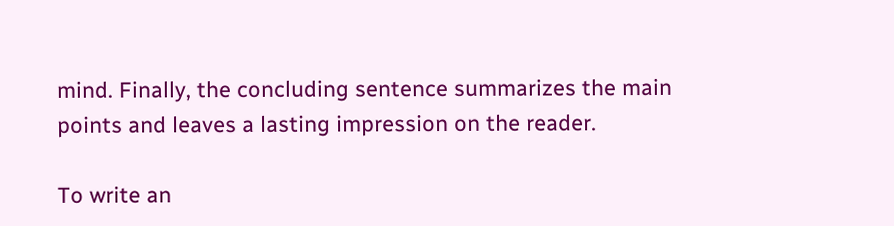mind. Finally, the concluding sentence summarizes the main points and leaves a lasting impression on the reader.

To write an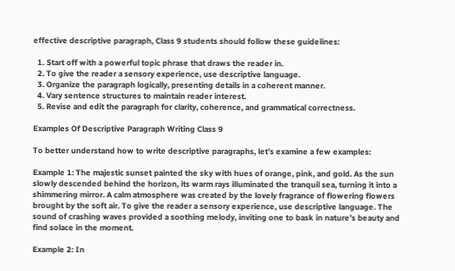effective descriptive paragraph, Class 9 students should follow these guidelines:

  1. Start off with a powerful topic phrase that draws the reader in.
  2. To give the reader a sensory experience, use descriptive language.
  3. Organize the paragraph logically, presenting details in a coherent manner.
  4. Vary sentence structures to maintain reader interest.
  5. Revise and edit the paragraph for clarity, coherence, and grammatical correctness.

Examples Of Descriptive Paragraph Writing Class 9

To better understand how to write descriptive paragraphs, let’s examine a few examples:

Example 1: The majestic sunset painted the sky with hues of orange, pink, and gold. As the sun slowly descended behind the horizon, its warm rays illuminated the tranquil sea, turning it into a shimmering mirror. A calm atmosphere was created by the lovely fragrance of flowering flowers brought by the soft air. To give the reader a sensory experience, use descriptive language. The sound of crashing waves provided a soothing melody, inviting one to bask in nature’s beauty and find solace in the moment.

Example 2: In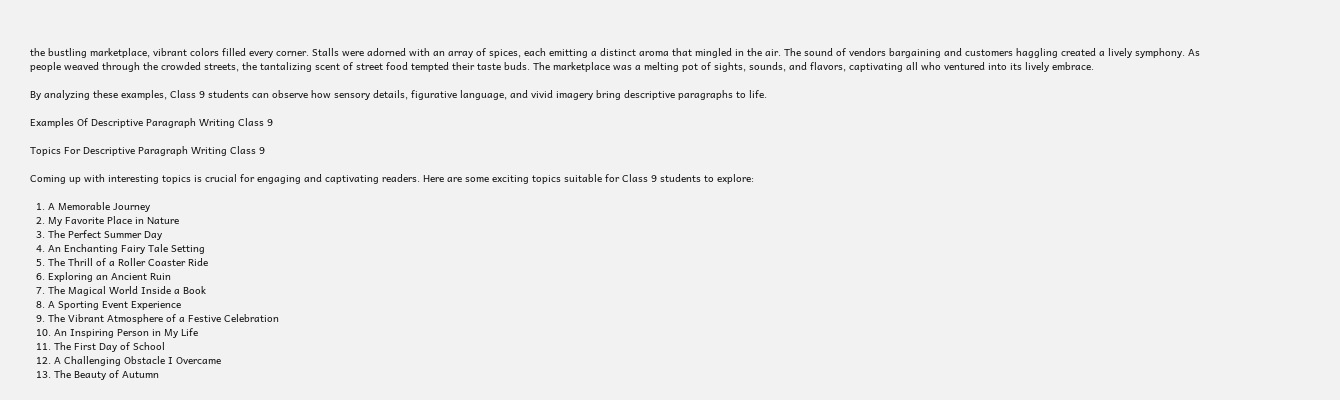the bustling marketplace, vibrant colors filled every corner. Stalls were adorned with an array of spices, each emitting a distinct aroma that mingled in the air. The sound of vendors bargaining and customers haggling created a lively symphony. As people weaved through the crowded streets, the tantalizing scent of street food tempted their taste buds. The marketplace was a melting pot of sights, sounds, and flavors, captivating all who ventured into its lively embrace.

By analyzing these examples, Class 9 students can observe how sensory details, figurative language, and vivid imagery bring descriptive paragraphs to life.

Examples Of Descriptive Paragraph Writing Class 9

Topics For Descriptive Paragraph Writing Class 9

Coming up with interesting topics is crucial for engaging and captivating readers. Here are some exciting topics suitable for Class 9 students to explore:

  1. A Memorable Journey
  2. My Favorite Place in Nature
  3. The Perfect Summer Day
  4. An Enchanting Fairy Tale Setting
  5. The Thrill of a Roller Coaster Ride
  6. Exploring an Ancient Ruin
  7. The Magical World Inside a Book
  8. A Sporting Event Experience
  9. The Vibrant Atmosphere of a Festive Celebration
  10. An Inspiring Person in My Life
  11. The First Day of School
  12. A Challenging Obstacle I Overcame
  13. The Beauty of Autumn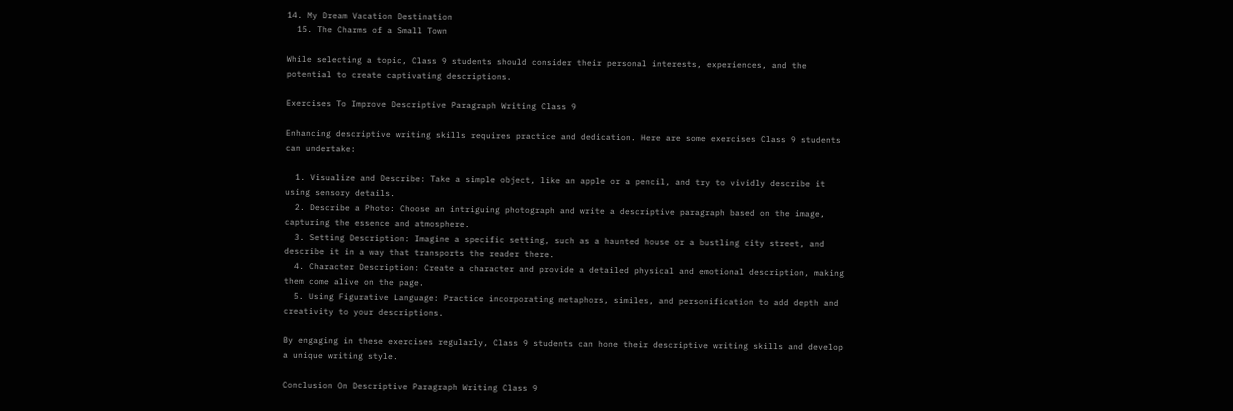14. My Dream Vacation Destination
  15. The Charms of a Small Town

While selecting a topic, Class 9 students should consider their personal interests, experiences, and the potential to create captivating descriptions.

Exercises To Improve Descriptive Paragraph Writing Class 9

Enhancing descriptive writing skills requires practice and dedication. Here are some exercises Class 9 students can undertake:

  1. Visualize and Describe: Take a simple object, like an apple or a pencil, and try to vividly describe it using sensory details.
  2. Describe a Photo: Choose an intriguing photograph and write a descriptive paragraph based on the image, capturing the essence and atmosphere.
  3. Setting Description: Imagine a specific setting, such as a haunted house or a bustling city street, and describe it in a way that transports the reader there.
  4. Character Description: Create a character and provide a detailed physical and emotional description, making them come alive on the page.
  5. Using Figurative Language: Practice incorporating metaphors, similes, and personification to add depth and creativity to your descriptions.

By engaging in these exercises regularly, Class 9 students can hone their descriptive writing skills and develop a unique writing style.

Conclusion On Descriptive Paragraph Writing Class 9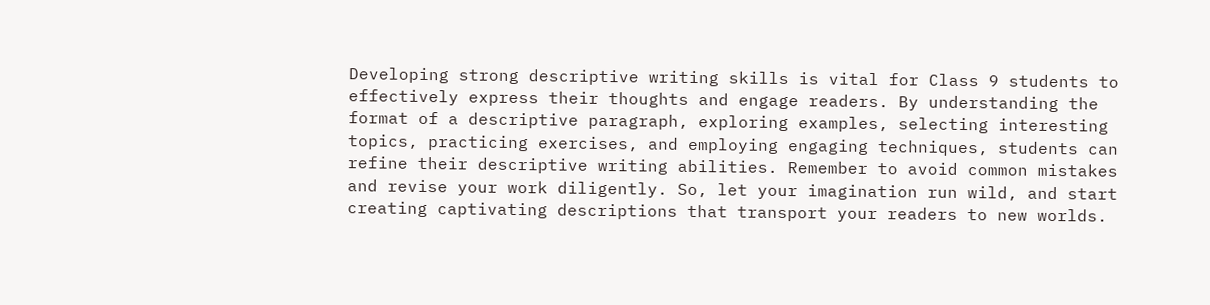Developing strong descriptive writing skills is vital for Class 9 students to effectively express their thoughts and engage readers. By understanding the format of a descriptive paragraph, exploring examples, selecting interesting topics, practicing exercises, and employing engaging techniques, students can refine their descriptive writing abilities. Remember to avoid common mistakes and revise your work diligently. So, let your imagination run wild, and start creating captivating descriptions that transport your readers to new worlds.